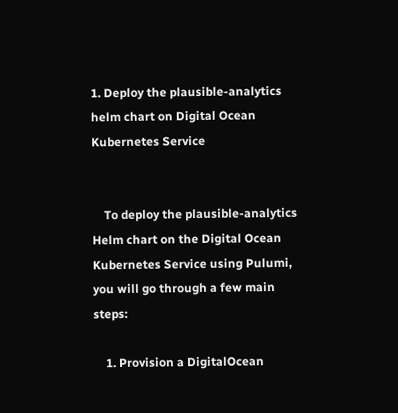1. Deploy the plausible-analytics helm chart on Digital Ocean Kubernetes Service


    To deploy the plausible-analytics Helm chart on the Digital Ocean Kubernetes Service using Pulumi, you will go through a few main steps:

    1. Provision a DigitalOcean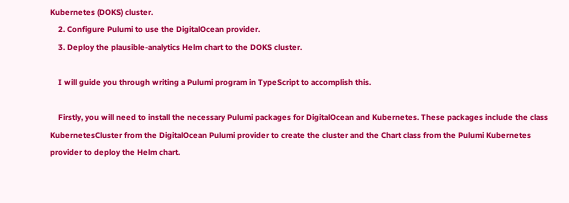Kubernetes (DOKS) cluster.
    2. Configure Pulumi to use the DigitalOcean provider.
    3. Deploy the plausible-analytics Helm chart to the DOKS cluster.

    I will guide you through writing a Pulumi program in TypeScript to accomplish this.

    Firstly, you will need to install the necessary Pulumi packages for DigitalOcean and Kubernetes. These packages include the class KubernetesCluster from the DigitalOcean Pulumi provider to create the cluster and the Chart class from the Pulumi Kubernetes provider to deploy the Helm chart.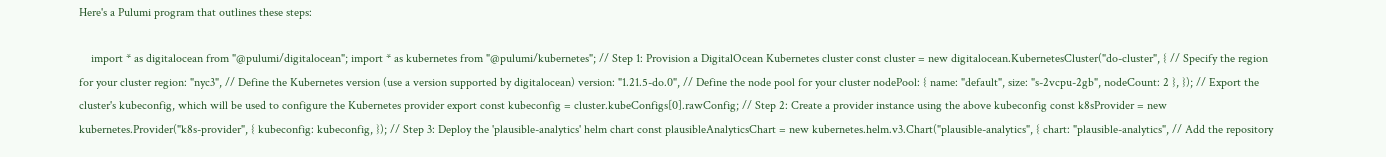Here's a Pulumi program that outlines these steps:

    import * as digitalocean from "@pulumi/digitalocean"; import * as kubernetes from "@pulumi/kubernetes"; // Step 1: Provision a DigitalOcean Kubernetes cluster const cluster = new digitalocean.KubernetesCluster("do-cluster", { // Specify the region for your cluster region: "nyc3", // Define the Kubernetes version (use a version supported by digitalocean) version: "1.21.5-do.0", // Define the node pool for your cluster nodePool: { name: "default", size: "s-2vcpu-2gb", nodeCount: 2 }, }); // Export the cluster's kubeconfig, which will be used to configure the Kubernetes provider export const kubeconfig = cluster.kubeConfigs[0].rawConfig; // Step 2: Create a provider instance using the above kubeconfig const k8sProvider = new kubernetes.Provider("k8s-provider", { kubeconfig: kubeconfig, }); // Step 3: Deploy the 'plausible-analytics' helm chart const plausibleAnalyticsChart = new kubernetes.helm.v3.Chart("plausible-analytics", { chart: "plausible-analytics", // Add the repository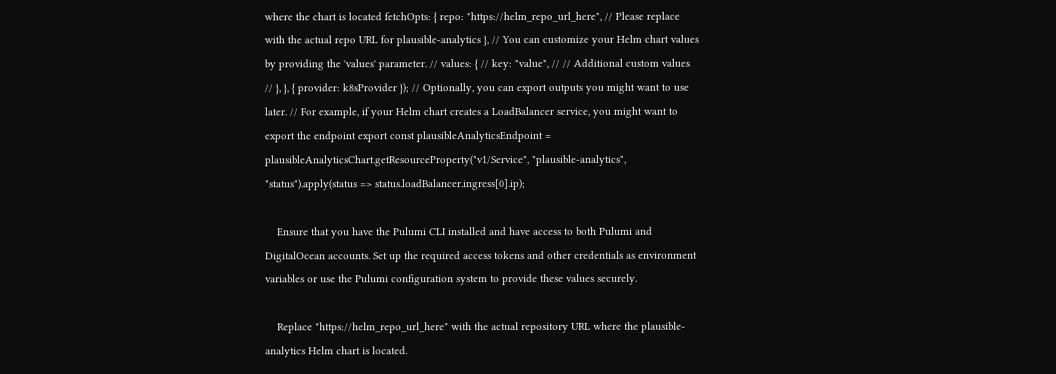where the chart is located fetchOpts: { repo: "https://helm_repo_url_here", // Please replace with the actual repo URL for plausible-analytics }, // You can customize your Helm chart values by providing the 'values' parameter. // values: { // key: "value", // // Additional custom values // }, }, { provider: k8sProvider }); // Optionally, you can export outputs you might want to use later. // For example, if your Helm chart creates a LoadBalancer service, you might want to export the endpoint export const plausibleAnalyticsEndpoint = plausibleAnalyticsChart.getResourceProperty("v1/Service", "plausible-analytics", "status").apply(status => status.loadBalancer.ingress[0].ip);

    Ensure that you have the Pulumi CLI installed and have access to both Pulumi and DigitalOcean accounts. Set up the required access tokens and other credentials as environment variables or use the Pulumi configuration system to provide these values securely.

    Replace "https://helm_repo_url_here" with the actual repository URL where the plausible-analytics Helm chart is located.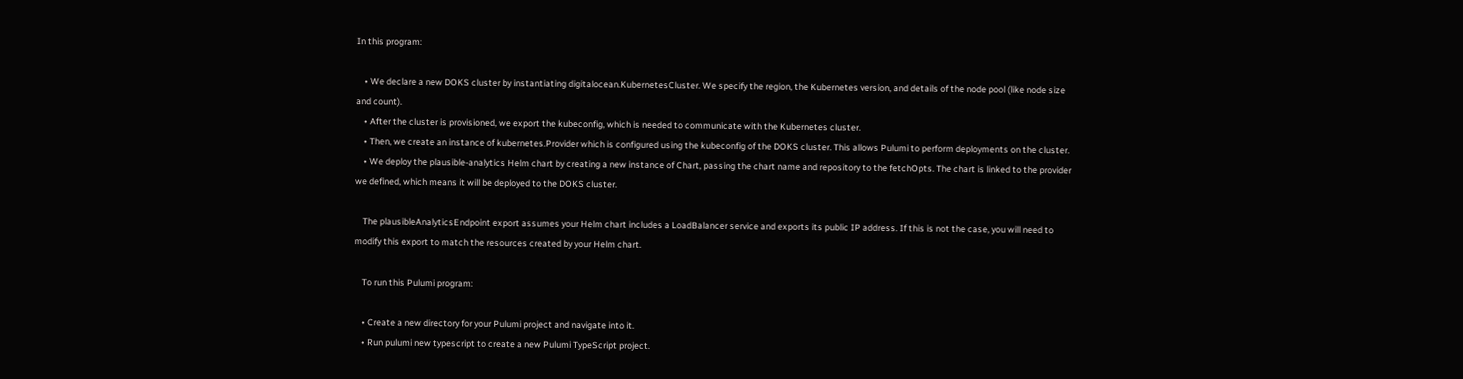In this program:

    • We declare a new DOKS cluster by instantiating digitalocean.KubernetesCluster. We specify the region, the Kubernetes version, and details of the node pool (like node size and count).
    • After the cluster is provisioned, we export the kubeconfig, which is needed to communicate with the Kubernetes cluster.
    • Then, we create an instance of kubernetes.Provider which is configured using the kubeconfig of the DOKS cluster. This allows Pulumi to perform deployments on the cluster.
    • We deploy the plausible-analytics Helm chart by creating a new instance of Chart, passing the chart name and repository to the fetchOpts. The chart is linked to the provider we defined, which means it will be deployed to the DOKS cluster.

    The plausibleAnalyticsEndpoint export assumes your Helm chart includes a LoadBalancer service and exports its public IP address. If this is not the case, you will need to modify this export to match the resources created by your Helm chart.

    To run this Pulumi program:

    • Create a new directory for your Pulumi project and navigate into it.
    • Run pulumi new typescript to create a new Pulumi TypeScript project.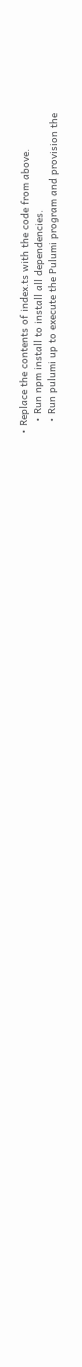• Replace the contents of index.ts with the code from above.
    • Run npm install to install all dependencies.
    • Run pulumi up to execute the Pulumi program and provision the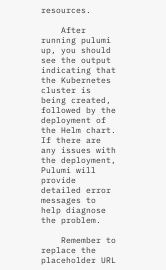resources.

    After running pulumi up, you should see the output indicating that the Kubernetes cluster is being created, followed by the deployment of the Helm chart. If there are any issues with the deployment, Pulumi will provide detailed error messages to help diagnose the problem.

    Remember to replace the placeholder URL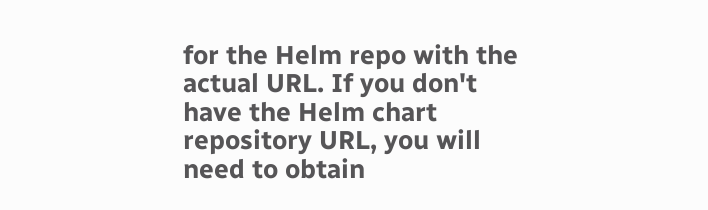for the Helm repo with the actual URL. If you don't have the Helm chart repository URL, you will need to obtain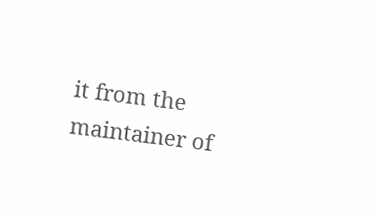it from the maintainer of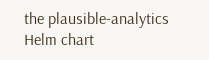the plausible-analytics Helm chart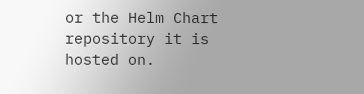or the Helm Chart repository it is hosted on.